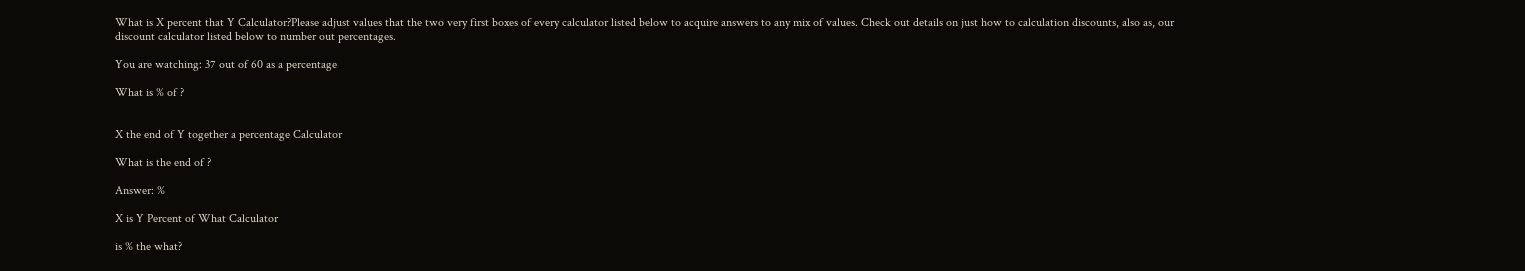What is X percent that Y Calculator?Please adjust values that the two very first boxes of every calculator listed below to acquire answers to any mix of values. Check out details on just how to calculation discounts, also as, our discount calculator listed below to number out percentages.

You are watching: 37 out of 60 as a percentage

What is % of ?


X the end of Y together a percentage Calculator

What is the end of ?

Answer: %

X is Y Percent of What Calculator

is % the what?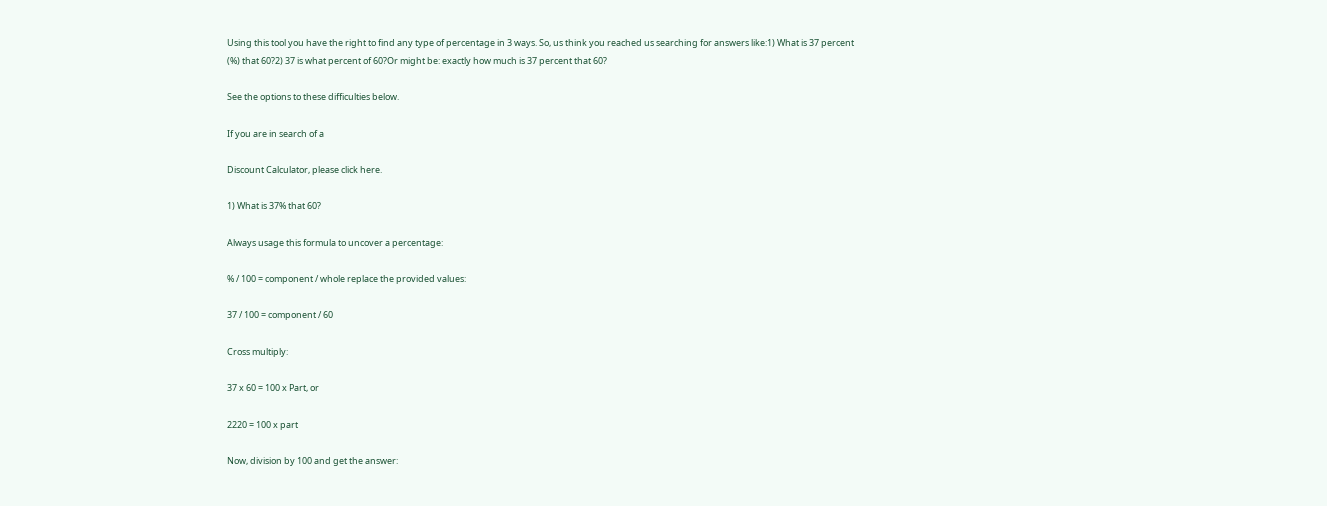Using this tool you have the right to find any type of percentage in 3 ways. So, us think you reached us searching for answers like:1) What is 37 percent (%) that 60?2) 37 is what percent of 60?Or might be: exactly how much is 37 percent that 60?

See the options to these difficulties below.

If you are in search of a

Discount Calculator, please click here.

1) What is 37% that 60?

Always usage this formula to uncover a percentage:

% / 100 = component / whole replace the provided values:

37 / 100 = component / 60

Cross multiply:

37 x 60 = 100 x Part, or

2220 = 100 x part

Now, division by 100 and get the answer: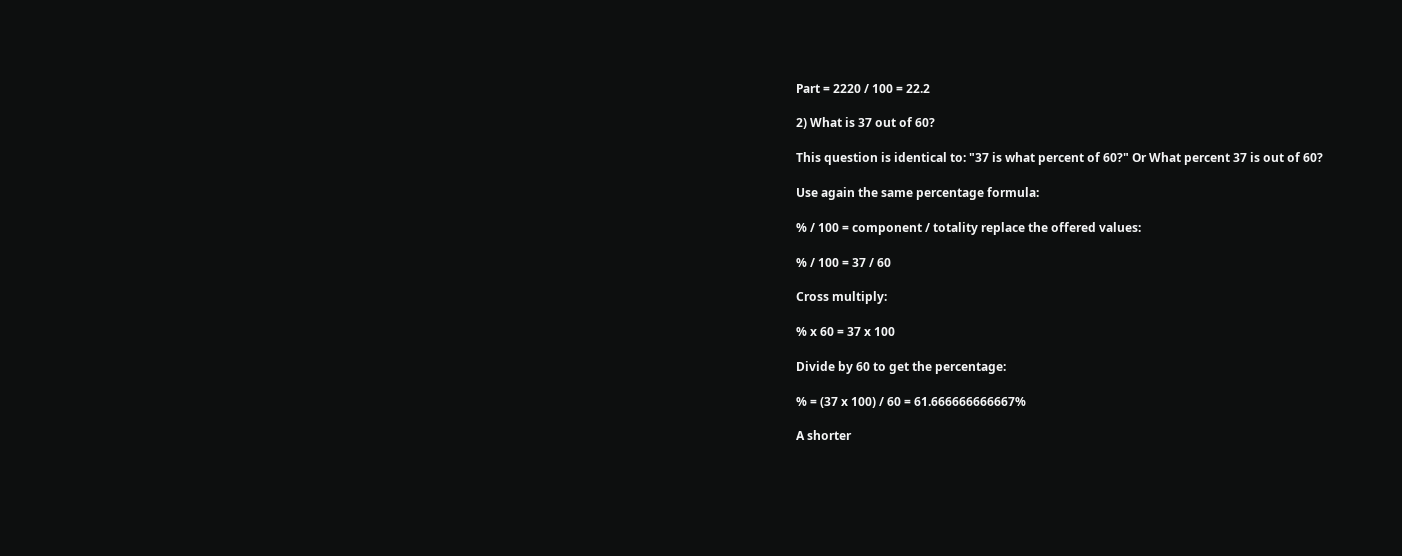Part = 2220 / 100 = 22.2

2) What is 37 out of 60?

This question is identical to: "37 is what percent of 60?" Or What percent 37 is out of 60?

Use again the same percentage formula:

% / 100 = component / totality replace the offered values:

% / 100 = 37 / 60

Cross multiply:

% x 60 = 37 x 100

Divide by 60 to get the percentage:

% = (37 x 100) / 60 = 61.666666666667%

A shorter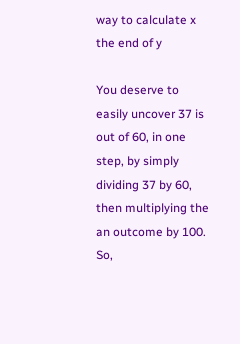way to calculate x the end of y

You deserve to easily uncover 37 is out of 60, in one step, by simply dividing 37 by 60, then multiplying the an outcome by 100. So,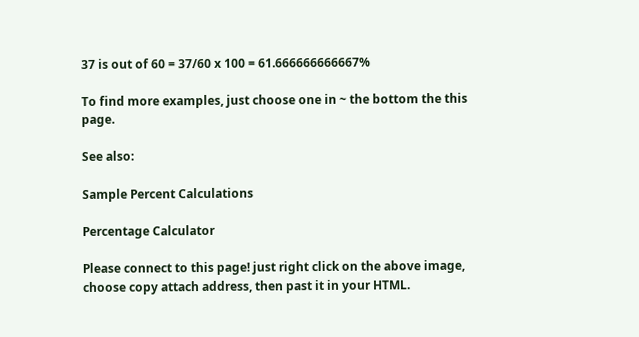37 is out of 60 = 37/60 x 100 = 61.666666666667%

To find more examples, just choose one in ~ the bottom the this page.

See also:

Sample Percent Calculations

Percentage Calculator

Please connect to this page! just right click on the above image, choose copy attach address, then past it in your HTML.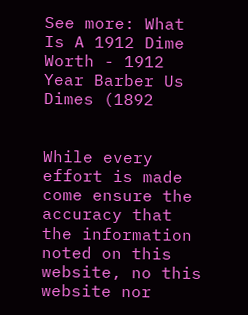See more: What Is A 1912 Dime Worth - 1912 Year Barber Us Dimes (1892


While every effort is made come ensure the accuracy that the information noted on this website, no this website nor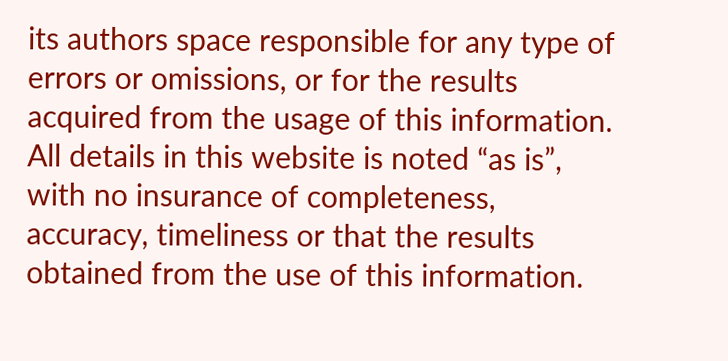its authors space responsible for any type of errors or omissions, or for the results acquired from the usage of this information. All details in this website is noted “as is”, with no insurance of completeness, accuracy, timeliness or that the results obtained from the use of this information.